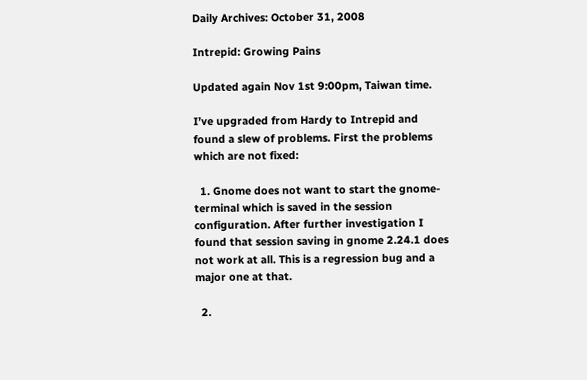Daily Archives: October 31, 2008

Intrepid: Growing Pains

Updated again Nov 1st 9:00pm, Taiwan time.

I’ve upgraded from Hardy to Intrepid and found a slew of problems. First the problems which are not fixed:

  1. Gnome does not want to start the gnome-terminal which is saved in the session configuration. After further investigation I found that session saving in gnome 2.24.1 does not work at all. This is a regression bug and a major one at that.

  2.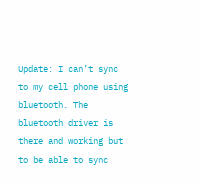Update: I can’t sync to my cell phone using bluetooth. The bluetooth driver is there and working but to be able to sync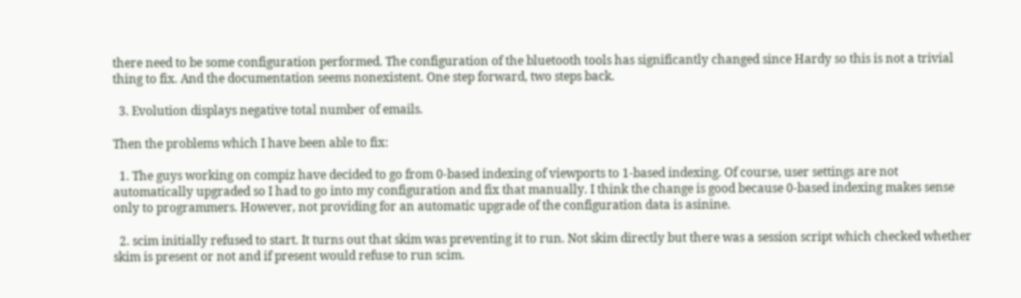there need to be some configuration performed. The configuration of the bluetooth tools has significantly changed since Hardy so this is not a trivial thing to fix. And the documentation seems nonexistent. One step forward, two steps back.

  3. Evolution displays negative total number of emails.

Then the problems which I have been able to fix:

  1. The guys working on compiz have decided to go from 0-based indexing of viewports to 1-based indexing. Of course, user settings are not automatically upgraded so I had to go into my configuration and fix that manually. I think the change is good because 0-based indexing makes sense only to programmers. However, not providing for an automatic upgrade of the configuration data is asinine.

  2. scim initially refused to start. It turns out that skim was preventing it to run. Not skim directly but there was a session script which checked whether skim is present or not and if present would refuse to run scim.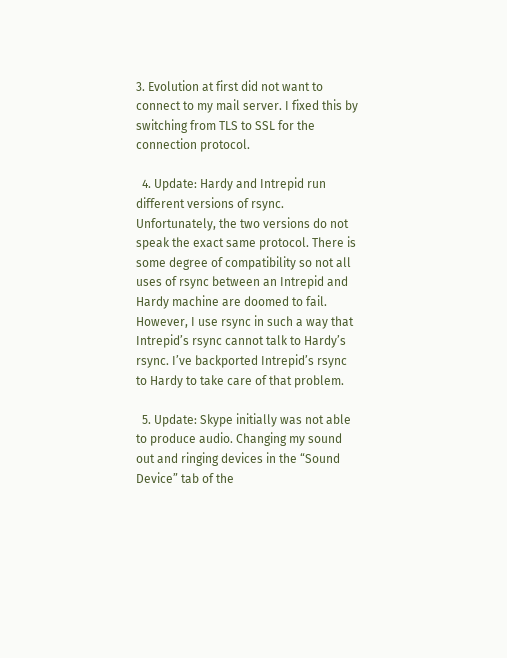3. Evolution at first did not want to connect to my mail server. I fixed this by switching from TLS to SSL for the connection protocol.

  4. Update: Hardy and Intrepid run different versions of rsync. Unfortunately, the two versions do not speak the exact same protocol. There is some degree of compatibility so not all uses of rsync between an Intrepid and Hardy machine are doomed to fail. However, I use rsync in such a way that Intrepid’s rsync cannot talk to Hardy’s rsync. I’ve backported Intrepid’s rsync to Hardy to take care of that problem.

  5. Update: Skype initially was not able to produce audio. Changing my sound out and ringing devices in the “Sound Device” tab of the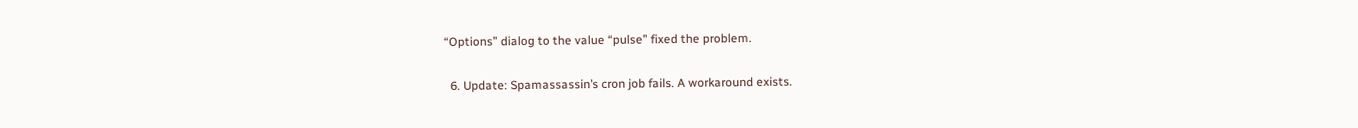“Options” dialog to the value “pulse” fixed the problem.

  6. Update: Spamassassin’s cron job fails. A workaround exists.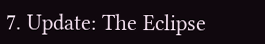7. Update: The Eclipse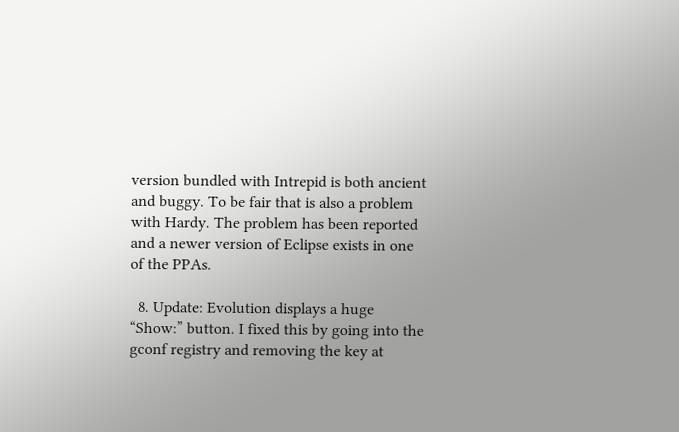version bundled with Intrepid is both ancient and buggy. To be fair that is also a problem with Hardy. The problem has been reported and a newer version of Eclipse exists in one of the PPAs.

  8. Update: Evolution displays a huge “Show:” button. I fixed this by going into the gconf registry and removing the key at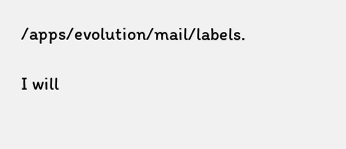/apps/evolution/mail/labels.

I will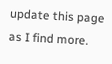update this page as I find more.